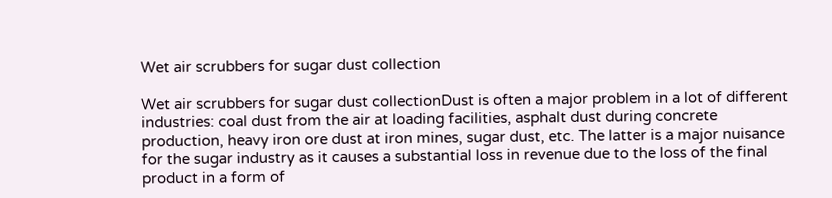Wet air scrubbers for sugar dust collection

Wet air scrubbers for sugar dust collectionDust is often a major problem in a lot of different industries: coal dust from the air at loading facilities, asphalt dust during concrete production, heavy iron ore dust at iron mines, sugar dust, etc. The latter is a major nuisance for the sugar industry as it causes a substantial loss in revenue due to the loss of the final product in a form of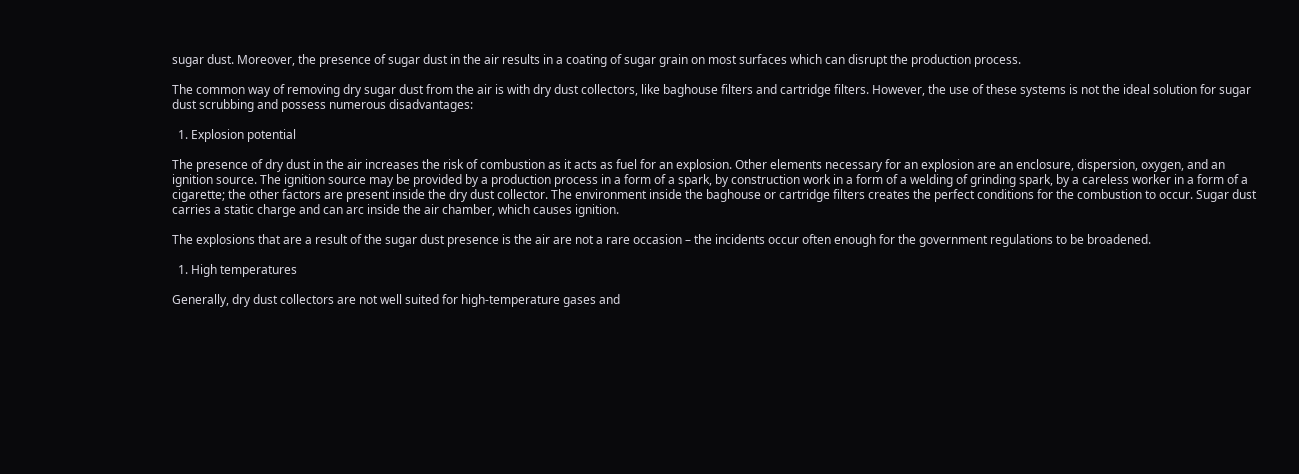sugar dust. Moreover, the presence of sugar dust in the air results in a coating of sugar grain on most surfaces which can disrupt the production process.

The common way of removing dry sugar dust from the air is with dry dust collectors, like baghouse filters and cartridge filters. However, the use of these systems is not the ideal solution for sugar dust scrubbing and possess numerous disadvantages:

  1. Explosion potential

The presence of dry dust in the air increases the risk of combustion as it acts as fuel for an explosion. Other elements necessary for an explosion are an enclosure, dispersion, oxygen, and an ignition source. The ignition source may be provided by a production process in a form of a spark, by construction work in a form of a welding of grinding spark, by a careless worker in a form of a cigarette; the other factors are present inside the dry dust collector. The environment inside the baghouse or cartridge filters creates the perfect conditions for the combustion to occur. Sugar dust carries a static charge and can arc inside the air chamber, which causes ignition.

The explosions that are a result of the sugar dust presence is the air are not a rare occasion – the incidents occur often enough for the government regulations to be broadened.

  1. High temperatures

Generally, dry dust collectors are not well suited for high-temperature gases and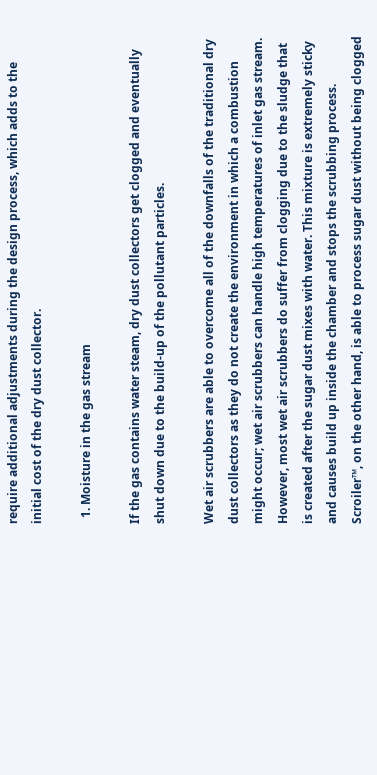require additional adjustments during the design process, which adds to the initial cost of the dry dust collector.

  1. Moisture in the gas stream

If the gas contains water steam, dry dust collectors get clogged and eventually shut down due to the build-up of the pollutant particles.

Wet air scrubbers are able to overcome all of the downfalls of the traditional dry dust collectors as they do not create the environment in which a combustion might occur; wet air scrubbers can handle high temperatures of inlet gas stream. However, most wet air scrubbers do suffer from clogging due to the sludge that is created after the sugar dust mixes with water. This mixture is extremely sticky and causes build up inside the chamber and stops the scrubbing process. Scroiler™, on the other hand, is able to process sugar dust without being clogged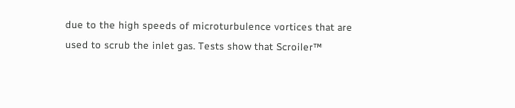due to the high speeds of microturbulence vortices that are used to scrub the inlet gas. Tests show that Scroiler™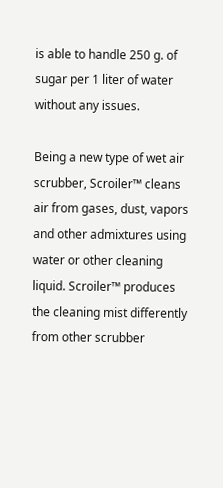is able to handle 250 g. of sugar per 1 liter of water without any issues.

Being a new type of wet air scrubber, Scroiler™ cleans air from gases, dust, vapors and other admixtures using water or other cleaning liquid. Scroiler™ produces the cleaning mist differently from other scrubber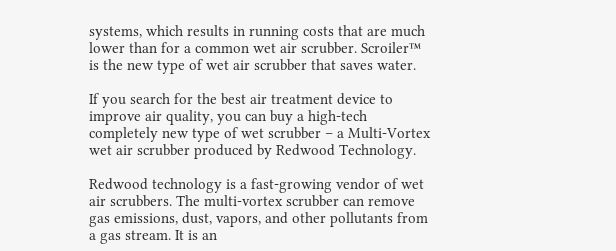systems, which results in running costs that are much lower than for a common wet air scrubber. Scroiler™ is the new type of wet air scrubber that saves water.

If you search for the best air treatment device to improve air quality, you can buy a high-tech completely new type of wet scrubber – a Multi-Vortex wet air scrubber produced by Redwood Technology.

Redwood technology is a fast-growing vendor of wet air scrubbers. The multi-vortex scrubber can remove gas emissions, dust, vapors, and other pollutants from a gas stream. It is an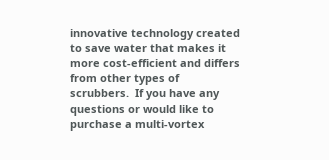innovative technology created to save water that makes it more cost-efficient and differs from other types of scrubbers.  If you have any questions or would like to purchase a multi-vortex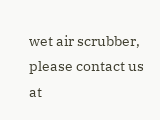wet air scrubber, please contact us at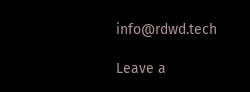info@rdwd.tech

Leave a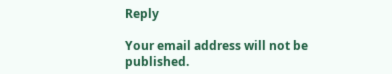Reply

Your email address will not be published.